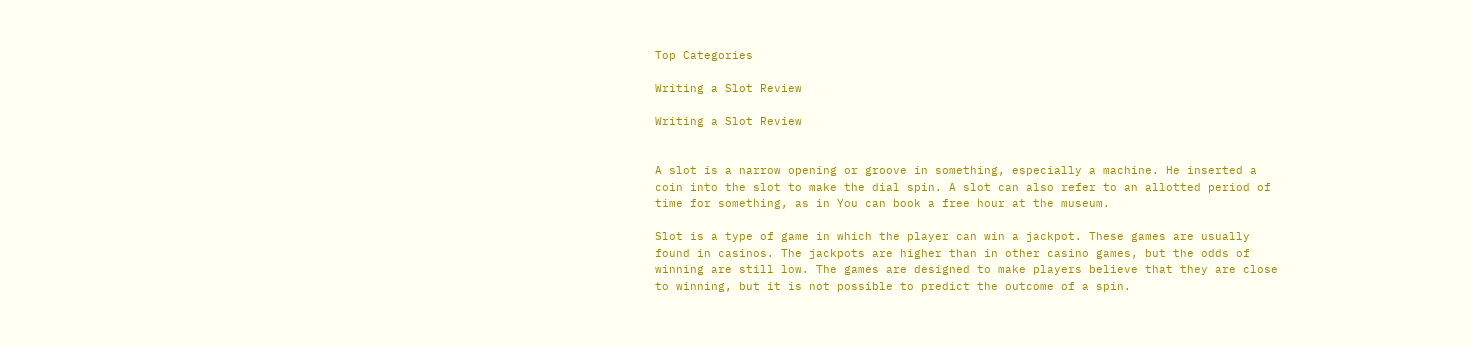Top Categories

Writing a Slot Review

Writing a Slot Review


A slot is a narrow opening or groove in something, especially a machine. He inserted a coin into the slot to make the dial spin. A slot can also refer to an allotted period of time for something, as in You can book a free hour at the museum.

Slot is a type of game in which the player can win a jackpot. These games are usually found in casinos. The jackpots are higher than in other casino games, but the odds of winning are still low. The games are designed to make players believe that they are close to winning, but it is not possible to predict the outcome of a spin.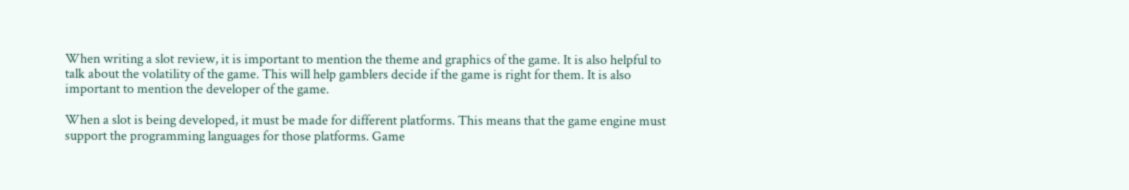When writing a slot review, it is important to mention the theme and graphics of the game. It is also helpful to talk about the volatility of the game. This will help gamblers decide if the game is right for them. It is also important to mention the developer of the game.

When a slot is being developed, it must be made for different platforms. This means that the game engine must support the programming languages for those platforms. Game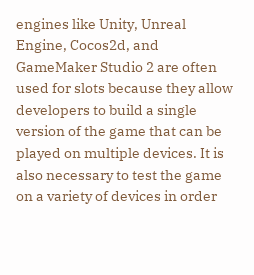engines like Unity, Unreal Engine, Cocos2d, and GameMaker Studio 2 are often used for slots because they allow developers to build a single version of the game that can be played on multiple devices. It is also necessary to test the game on a variety of devices in order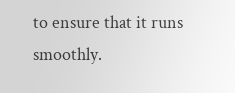to ensure that it runs smoothly.